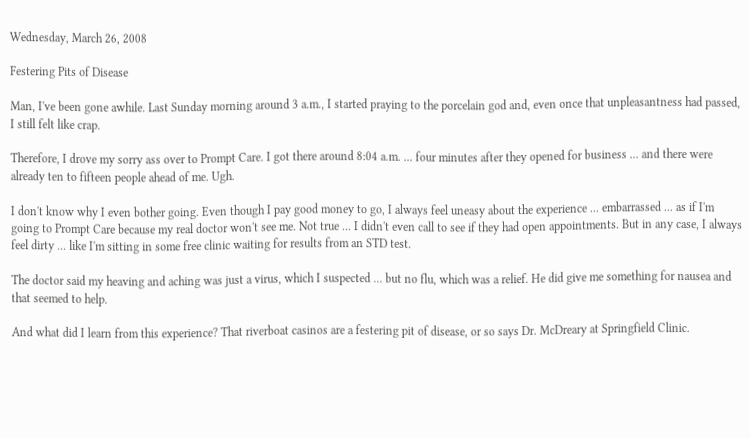Wednesday, March 26, 2008

Festering Pits of Disease

Man, I've been gone awhile. Last Sunday morning around 3 a.m., I started praying to the porcelain god and, even once that unpleasantness had passed, I still felt like crap.

Therefore, I drove my sorry ass over to Prompt Care. I got there around 8:04 a.m. ... four minutes after they opened for business ... and there were already ten to fifteen people ahead of me. Ugh.

I don't know why I even bother going. Even though I pay good money to go, I always feel uneasy about the experience ... embarrassed ... as if I'm going to Prompt Care because my real doctor won't see me. Not true ... I didn't even call to see if they had open appointments. But in any case, I always feel dirty ... like I'm sitting in some free clinic waiting for results from an STD test.

The doctor said my heaving and aching was just a virus, which I suspected ... but no flu, which was a relief. He did give me something for nausea and that seemed to help.

And what did I learn from this experience? That riverboat casinos are a festering pit of disease, or so says Dr. McDreary at Springfield Clinic.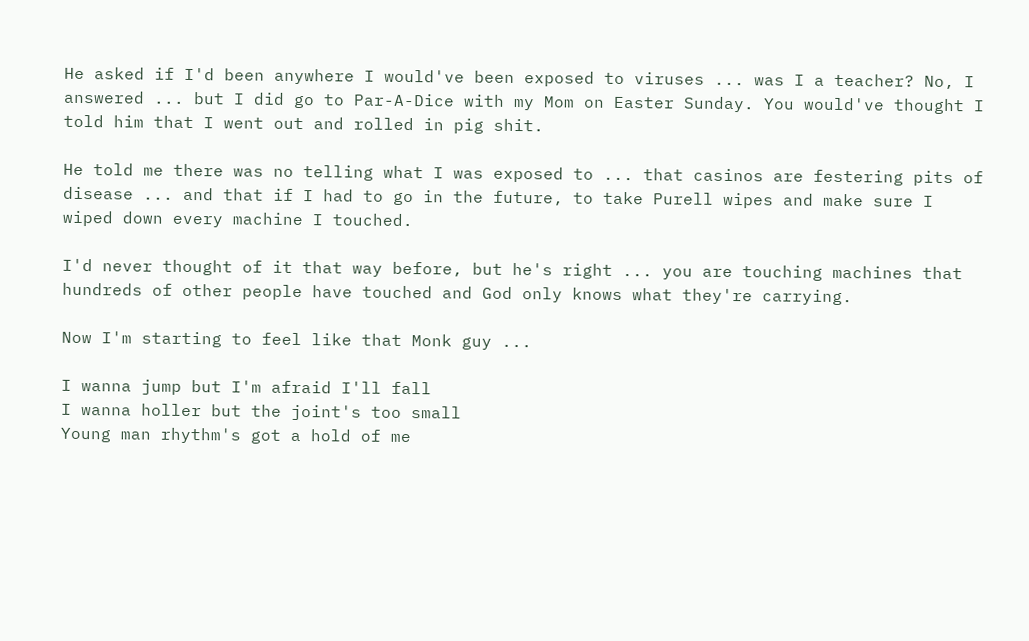He asked if I'd been anywhere I would've been exposed to viruses ... was I a teacher? No, I answered ... but I did go to Par-A-Dice with my Mom on Easter Sunday. You would've thought I told him that I went out and rolled in pig shit.

He told me there was no telling what I was exposed to ... that casinos are festering pits of disease ... and that if I had to go in the future, to take Purell wipes and make sure I wiped down every machine I touched.

I'd never thought of it that way before, but he's right ... you are touching machines that hundreds of other people have touched and God only knows what they're carrying.

Now I'm starting to feel like that Monk guy ...

I wanna jump but I'm afraid I'll fall
I wanna holler but the joint's too small
Young man rhythm's got a hold of me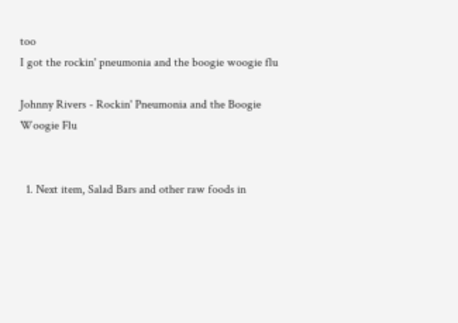too
I got the rockin' pneumonia and the boogie woogie flu

Johnny Rivers - Rockin' Pneumonia and the Boogie Woogie Flu


  1. Next item, Salad Bars and other raw foods in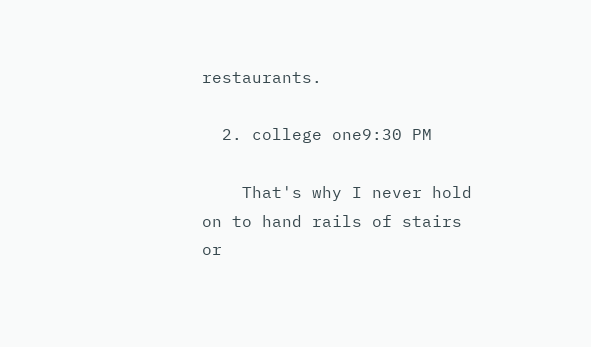restaurants.

  2. college one9:30 PM

    That's why I never hold on to hand rails of stairs or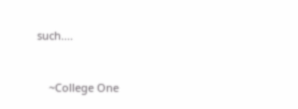such....


    ~College One